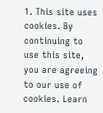1. This site uses cookies. By continuing to use this site, you are agreeing to our use of cookies. Learn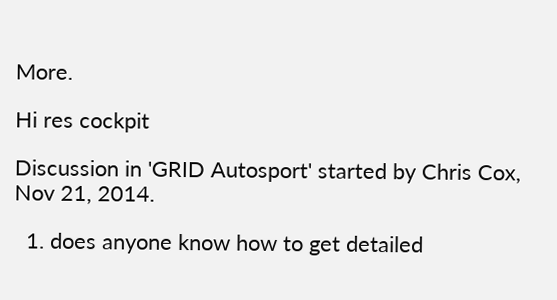More.

Hi res cockpit

Discussion in 'GRID Autosport' started by Chris Cox, Nov 21, 2014.

  1. does anyone know how to get detailed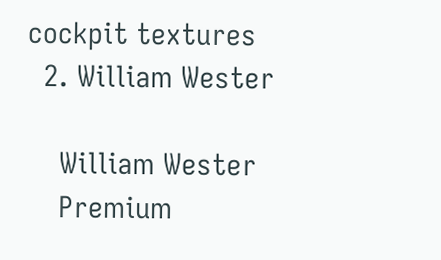cockpit textures
  2. William Wester

    William Wester
    Premium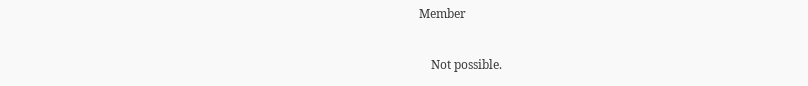Member

    Not possible.